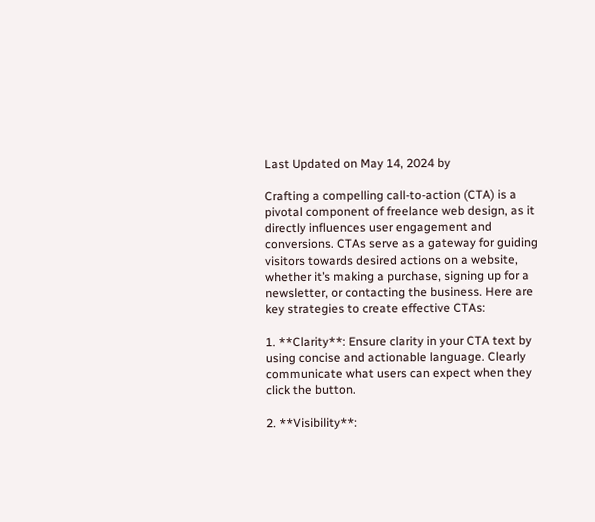Last Updated on May 14, 2024 by

Crafting a compelling call-to-action (CTA) is a pivotal component of freelance web design, as it directly influences user engagement and conversions. CTAs serve as a gateway for guiding visitors towards desired actions on a website, whether it’s making a purchase, signing up for a newsletter, or contacting the business. Here are key strategies to create effective CTAs:

1. **Clarity**: Ensure clarity in your CTA text by using concise and actionable language. Clearly communicate what users can expect when they click the button.

2. **Visibility**: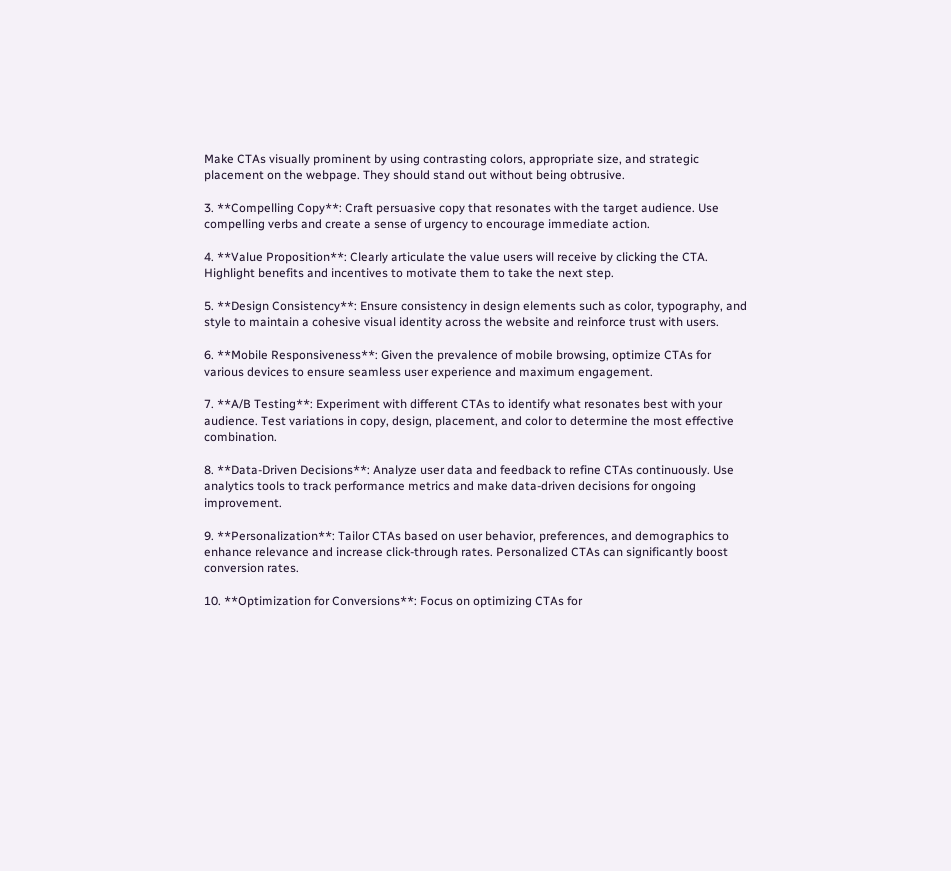Make CTAs visually prominent by using contrasting colors, appropriate size, and strategic placement on the webpage. They should stand out without being obtrusive.

3. **Compelling Copy**: Craft persuasive copy that resonates with the target audience. Use compelling verbs and create a sense of urgency to encourage immediate action.

4. **Value Proposition**: Clearly articulate the value users will receive by clicking the CTA. Highlight benefits and incentives to motivate them to take the next step.

5. **Design Consistency**: Ensure consistency in design elements such as color, typography, and style to maintain a cohesive visual identity across the website and reinforce trust with users.

6. **Mobile Responsiveness**: Given the prevalence of mobile browsing, optimize CTAs for various devices to ensure seamless user experience and maximum engagement.

7. **A/B Testing**: Experiment with different CTAs to identify what resonates best with your audience. Test variations in copy, design, placement, and color to determine the most effective combination.

8. **Data-Driven Decisions**: Analyze user data and feedback to refine CTAs continuously. Use analytics tools to track performance metrics and make data-driven decisions for ongoing improvement.

9. **Personalization**: Tailor CTAs based on user behavior, preferences, and demographics to enhance relevance and increase click-through rates. Personalized CTAs can significantly boost conversion rates.

10. **Optimization for Conversions**: Focus on optimizing CTAs for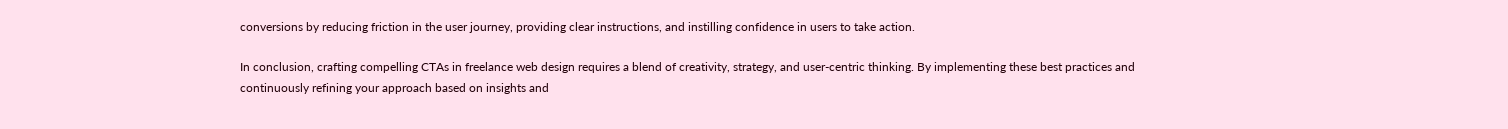conversions by reducing friction in the user journey, providing clear instructions, and instilling confidence in users to take action.

In conclusion, crafting compelling CTAs in freelance web design requires a blend of creativity, strategy, and user-centric thinking. By implementing these best practices and continuously refining your approach based on insights and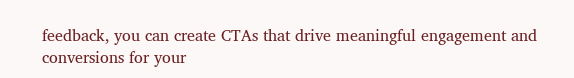feedback, you can create CTAs that drive meaningful engagement and conversions for your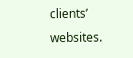clients’ websites.